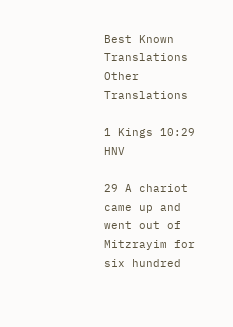Best Known Translations
Other Translations

1 Kings 10:29 HNV

29 A chariot came up and went out of Mitzrayim for six hundred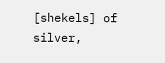[shekels] of silver,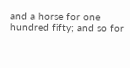and a horse for one hundred fifty; and so for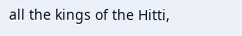all the kings of the Hitti,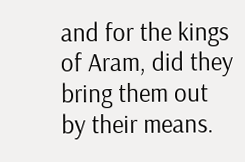and for the kings of Aram, did they bring them out by their means.